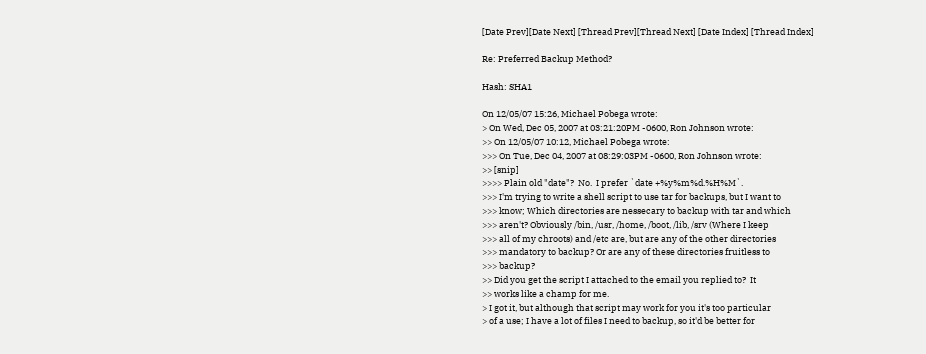[Date Prev][Date Next] [Thread Prev][Thread Next] [Date Index] [Thread Index]

Re: Preferred Backup Method?

Hash: SHA1

On 12/05/07 15:26, Michael Pobega wrote:
> On Wed, Dec 05, 2007 at 03:21:20PM -0600, Ron Johnson wrote:
>> On 12/05/07 10:12, Michael Pobega wrote:
>>> On Tue, Dec 04, 2007 at 08:29:03PM -0600, Ron Johnson wrote:
>> [snip]
>>>> Plain old "date"?  No.  I prefer `date +%y%m%d.%H%M`.
>>> I'm trying to write a shell script to use tar for backups, but I want to
>>> know; Which directories are nessecary to backup with tar and which
>>> aren't? Obviously /bin, /usr, /home, /boot, /lib, /srv (Where I keep
>>> all of my chroots) and /etc are, but are any of the other directories
>>> mandatory to backup? Or are any of these directories fruitless to
>>> backup?
>> Did you get the script I attached to the email you replied to?  It
>> works like a champ for me.
> I got it, but although that script may work for you it's too particular
> of a use; I have a lot of files I need to backup, so it'd be better for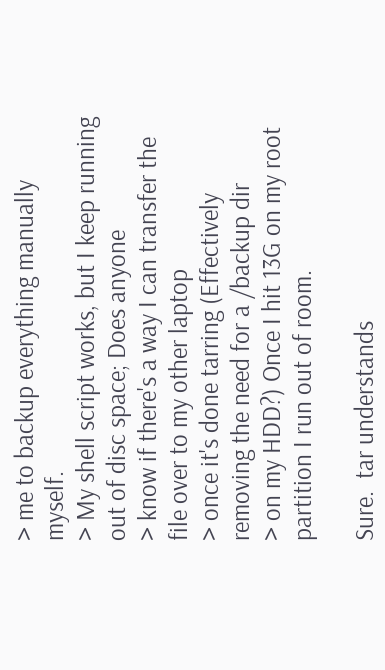> me to backup everything manually myself.
> My shell script works, but I keep running out of disc space; Does anyone
> know if there's a way I can transfer the file over to my other laptop
> once it's done tarring (Effectively removing the need for a /backup dir
> on my HDD?) Once I hit 13G on my root partition I run out of room.

Sure.  tar understands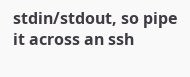stdin/stdout, so pipe it across an ssh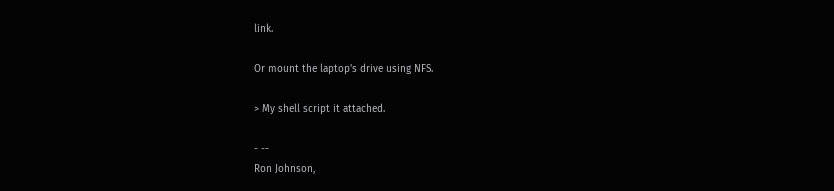link.

Or mount the laptop's drive using NFS.

> My shell script it attached.

- --
Ron Johnson,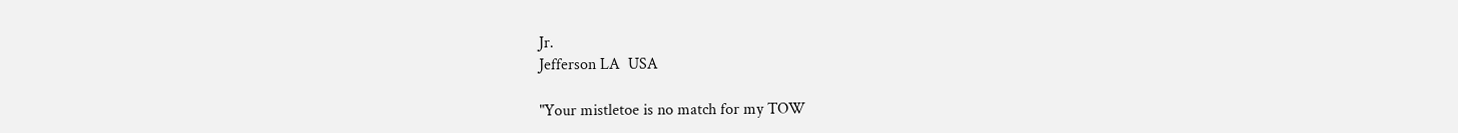Jr.
Jefferson LA  USA

"Your mistletoe is no match for my TOW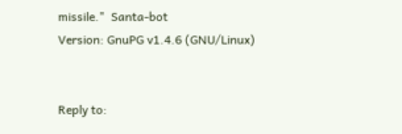missile."  Santa-bot
Version: GnuPG v1.4.6 (GNU/Linux)


Reply to: